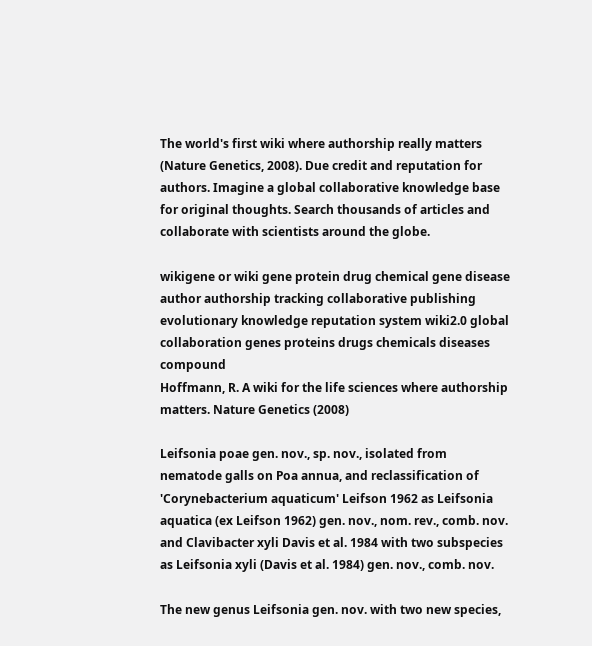The world's first wiki where authorship really matters (Nature Genetics, 2008). Due credit and reputation for authors. Imagine a global collaborative knowledge base for original thoughts. Search thousands of articles and collaborate with scientists around the globe.

wikigene or wiki gene protein drug chemical gene disease author authorship tracking collaborative publishing evolutionary knowledge reputation system wiki2.0 global collaboration genes proteins drugs chemicals diseases compound
Hoffmann, R. A wiki for the life sciences where authorship matters. Nature Genetics (2008)

Leifsonia poae gen. nov., sp. nov., isolated from nematode galls on Poa annua, and reclassification of 'Corynebacterium aquaticum' Leifson 1962 as Leifsonia aquatica (ex Leifson 1962) gen. nov., nom. rev., comb. nov. and Clavibacter xyli Davis et al. 1984 with two subspecies as Leifsonia xyli (Davis et al. 1984) gen. nov., comb. nov.

The new genus Leifsonia gen. nov. with two new species,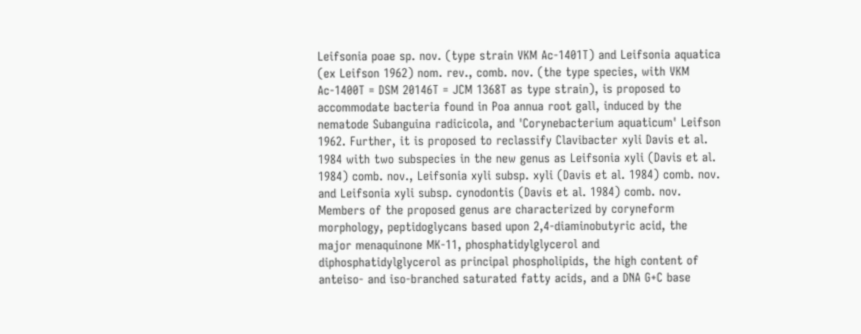Leifsonia poae sp. nov. (type strain VKM Ac-1401T) and Leifsonia aquatica (ex Leifson 1962) nom. rev., comb. nov. (the type species, with VKM Ac-1400T = DSM 20146T = JCM 1368T as type strain), is proposed to accommodate bacteria found in Poa annua root gall, induced by the nematode Subanguina radicicola, and 'Corynebacterium aquaticum' Leifson 1962. Further, it is proposed to reclassify Clavibacter xyli Davis et al. 1984 with two subspecies in the new genus as Leifsonia xyli (Davis et al. 1984) comb. nov., Leifsonia xyli subsp. xyli (Davis et al. 1984) comb. nov. and Leifsonia xyli subsp. cynodontis (Davis et al. 1984) comb. nov. Members of the proposed genus are characterized by coryneform morphology, peptidoglycans based upon 2,4-diaminobutyric acid, the major menaquinone MK-11, phosphatidylglycerol and diphosphatidylglycerol as principal phospholipids, the high content of anteiso- and iso-branched saturated fatty acids, and a DNA G+C base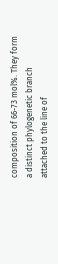composition of 66-73 mol%. They form a distinct phylogenetic branch attached to the line of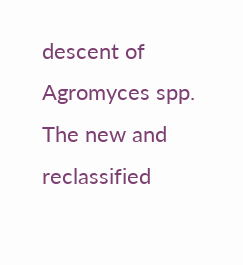descent of Agromyces spp. The new and reclassified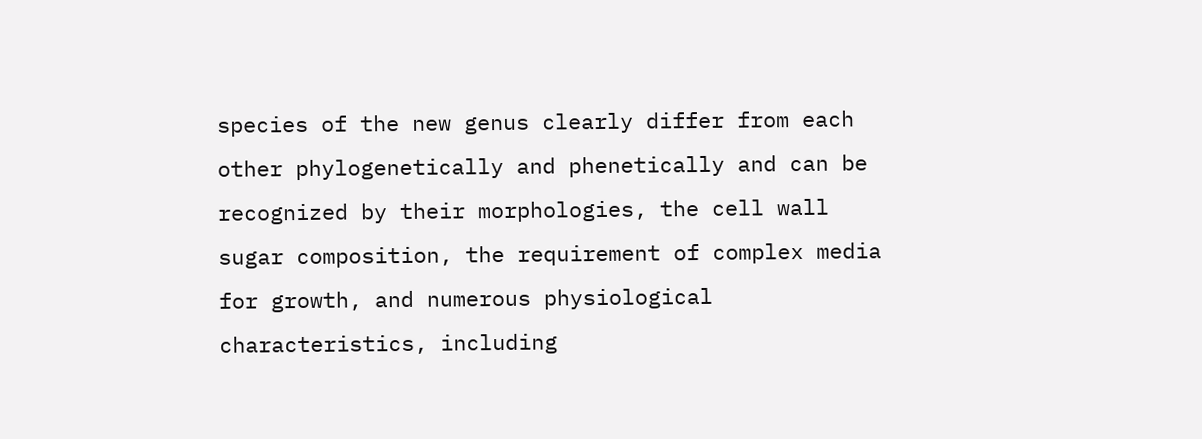species of the new genus clearly differ from each other phylogenetically and phenetically and can be recognized by their morphologies, the cell wall sugar composition, the requirement of complex media for growth, and numerous physiological characteristics, including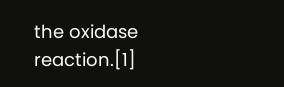the oxidase reaction.[1]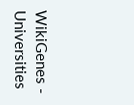WikiGenes - Universities